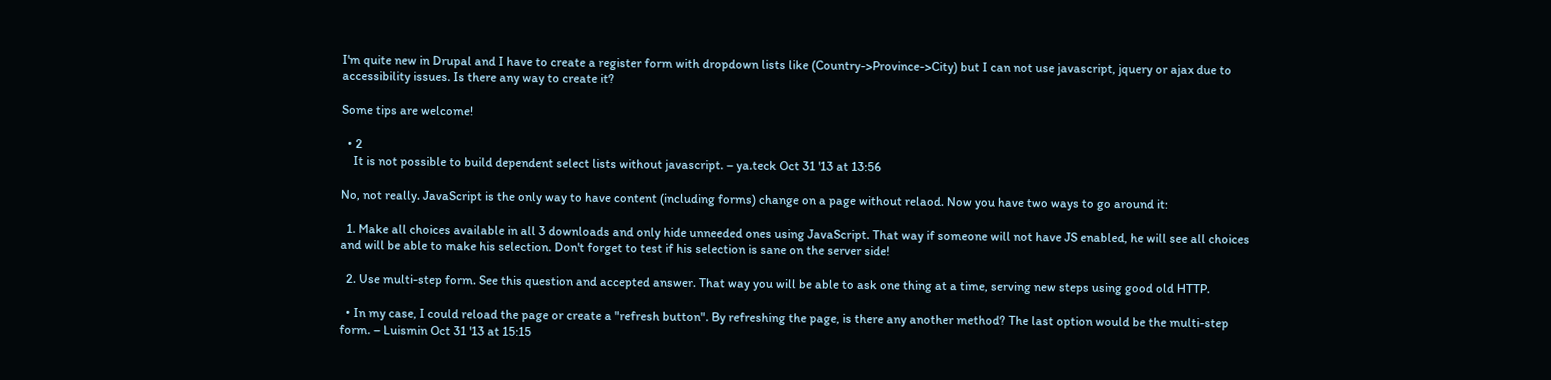I'm quite new in Drupal and I have to create a register form with dropdown lists like (Country->Province->City) but I can not use javascript, jquery or ajax due to accessibility issues. Is there any way to create it?

Some tips are welcome!

  • 2
    It is not possible to build dependent select lists without javascript. – ya.teck Oct 31 '13 at 13:56

No, not really. JavaScript is the only way to have content (including forms) change on a page without relaod. Now you have two ways to go around it:

  1. Make all choices available in all 3 downloads and only hide unneeded ones using JavaScript. That way if someone will not have JS enabled, he will see all choices and will be able to make his selection. Don't forget to test if his selection is sane on the server side!

  2. Use multi-step form. See this question and accepted answer. That way you will be able to ask one thing at a time, serving new steps using good old HTTP.

  • In my case, I could reload the page or create a "refresh button". By refreshing the page, is there any another method? The last option would be the multi-step form. – Luismin Oct 31 '13 at 15:15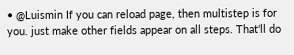• @Luismin If you can reload page, then multistep is for you. just make other fields appear on all steps. That'll do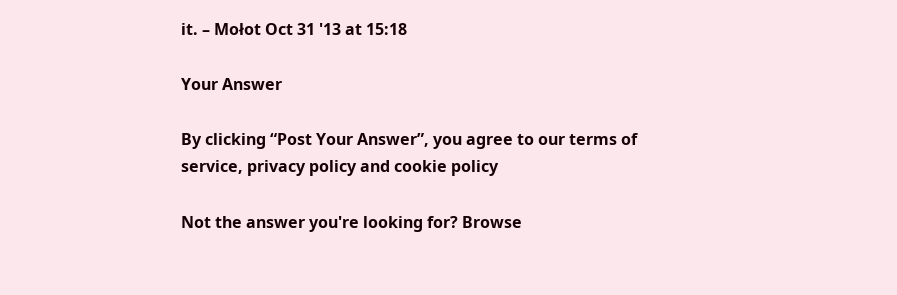it. – Mołot Oct 31 '13 at 15:18

Your Answer

By clicking “Post Your Answer”, you agree to our terms of service, privacy policy and cookie policy

Not the answer you're looking for? Browse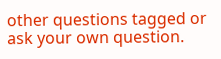other questions tagged or ask your own question.